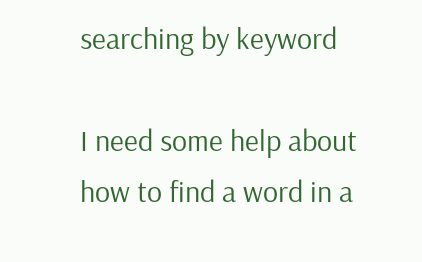searching by keyword

I need some help about how to find a word in a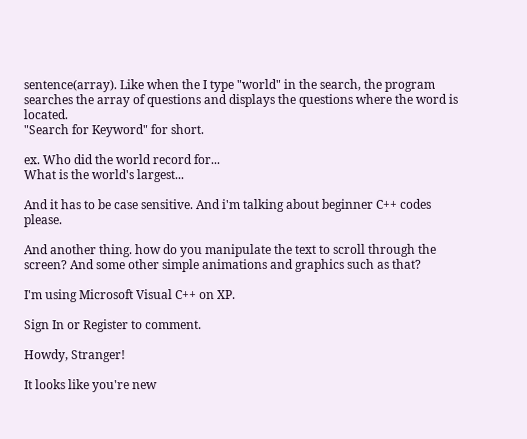sentence(array). Like when the I type "world" in the search, the program searches the array of questions and displays the questions where the word is located.
"Search for Keyword" for short.

ex. Who did the world record for...
What is the world's largest...

And it has to be case sensitive. And i'm talking about beginner C++ codes please.

And another thing. how do you manipulate the text to scroll through the screen? And some other simple animations and graphics such as that?

I'm using Microsoft Visual C++ on XP.

Sign In or Register to comment.

Howdy, Stranger!

It looks like you're new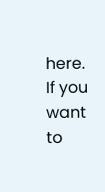here. If you want to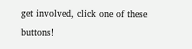get involved, click one of these buttons!